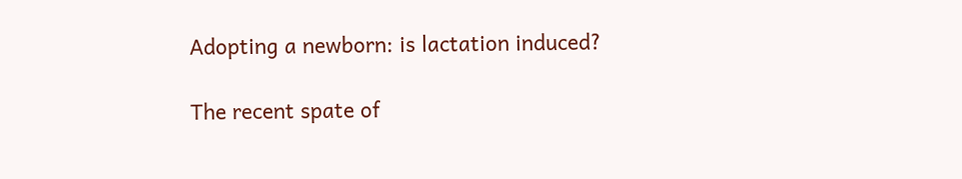Adopting a newborn: is lactation induced?

The recent spate of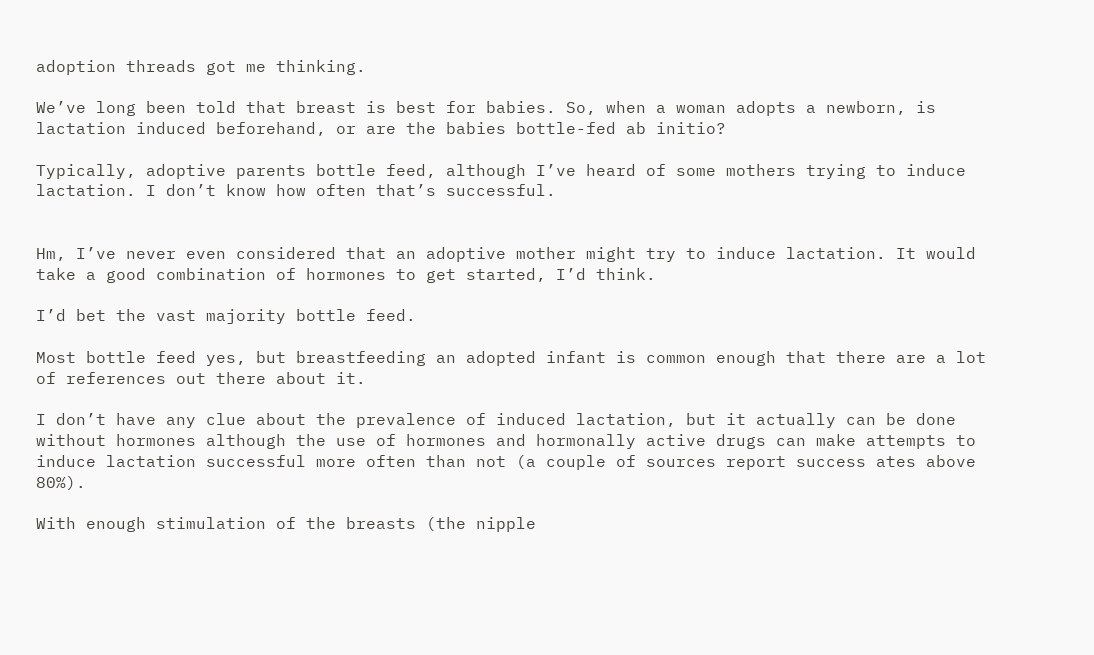adoption threads got me thinking.

We’ve long been told that breast is best for babies. So, when a woman adopts a newborn, is lactation induced beforehand, or are the babies bottle-fed ab initio?

Typically, adoptive parents bottle feed, although I’ve heard of some mothers trying to induce lactation. I don’t know how often that’s successful.


Hm, I’ve never even considered that an adoptive mother might try to induce lactation. It would take a good combination of hormones to get started, I’d think.

I’d bet the vast majority bottle feed.

Most bottle feed yes, but breastfeeding an adopted infant is common enough that there are a lot of references out there about it.

I don’t have any clue about the prevalence of induced lactation, but it actually can be done without hormones although the use of hormones and hormonally active drugs can make attempts to induce lactation successful more often than not (a couple of sources report success ates above 80%).

With enough stimulation of the breasts (the nipple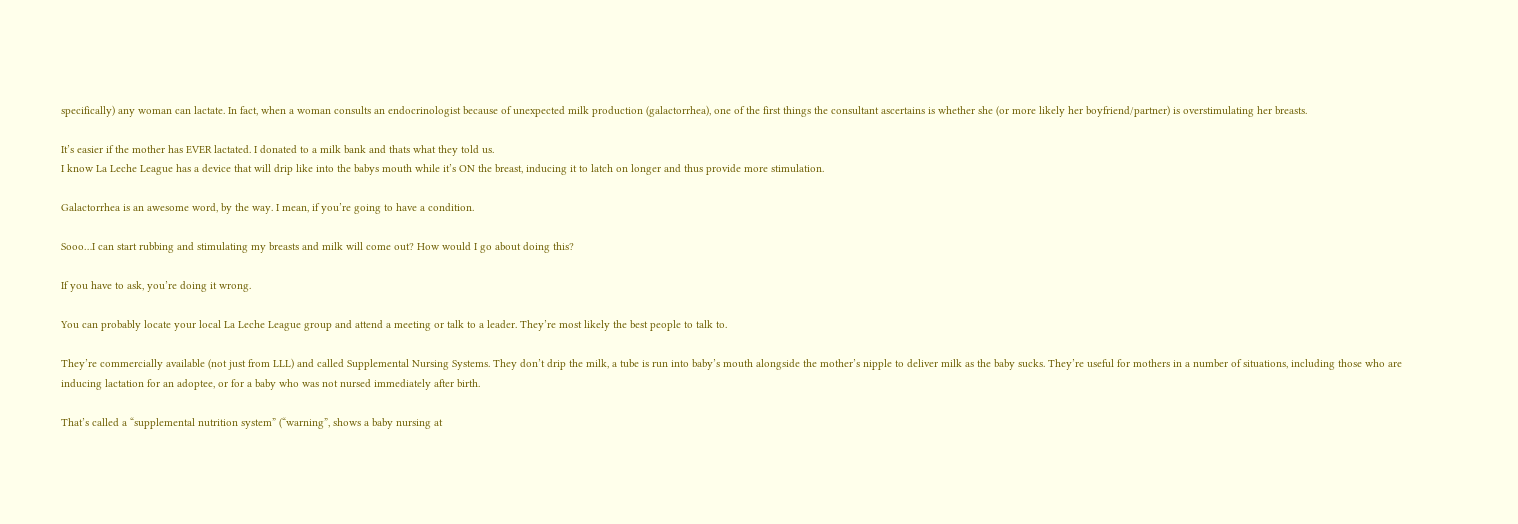specifically) any woman can lactate. In fact, when a woman consults an endocrinologist because of unexpected milk production (galactorrhea), one of the first things the consultant ascertains is whether she (or more likely her boyfriend/partner) is overstimulating her breasts.

It’s easier if the mother has EVER lactated. I donated to a milk bank and thats what they told us.
I know La Leche League has a device that will drip like into the babys mouth while it’s ON the breast, inducing it to latch on longer and thus provide more stimulation.

Galactorrhea is an awesome word, by the way. I mean, if you’re going to have a condition.

Sooo…I can start rubbing and stimulating my breasts and milk will come out? How would I go about doing this?

If you have to ask, you’re doing it wrong.

You can probably locate your local La Leche League group and attend a meeting or talk to a leader. They’re most likely the best people to talk to.

They’re commercially available (not just from LLL) and called Supplemental Nursing Systems. They don’t drip the milk, a tube is run into baby’s mouth alongside the mother’s nipple to deliver milk as the baby sucks. They’re useful for mothers in a number of situations, including those who are inducing lactation for an adoptee, or for a baby who was not nursed immediately after birth.

That’s called a “supplemental nutrition system” (“warning”, shows a baby nursing at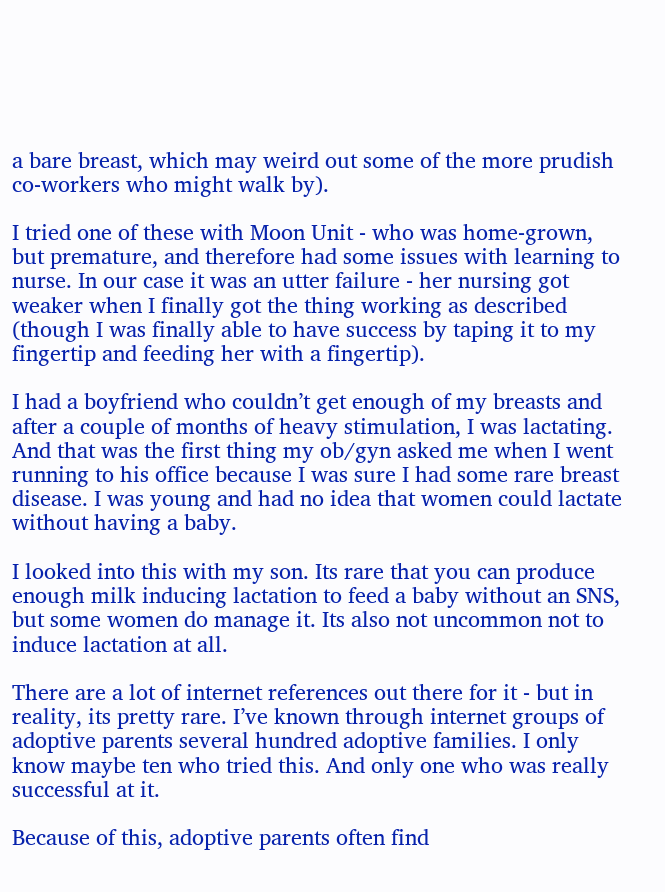a bare breast, which may weird out some of the more prudish co-workers who might walk by).

I tried one of these with Moon Unit - who was home-grown, but premature, and therefore had some issues with learning to nurse. In our case it was an utter failure - her nursing got weaker when I finally got the thing working as described (though I was finally able to have success by taping it to my fingertip and feeding her with a fingertip).

I had a boyfriend who couldn’t get enough of my breasts and after a couple of months of heavy stimulation, I was lactating. And that was the first thing my ob/gyn asked me when I went running to his office because I was sure I had some rare breast disease. I was young and had no idea that women could lactate without having a baby.

I looked into this with my son. Its rare that you can produce enough milk inducing lactation to feed a baby without an SNS, but some women do manage it. Its also not uncommon not to induce lactation at all.

There are a lot of internet references out there for it - but in reality, its pretty rare. I’ve known through internet groups of adoptive parents several hundred adoptive families. I only know maybe ten who tried this. And only one who was really successful at it.

Because of this, adoptive parents often find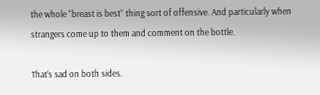the whole “breast is best” thing sort of offensive. And particularly when strangers come up to them and comment on the bottle.

That’s sad on both sides.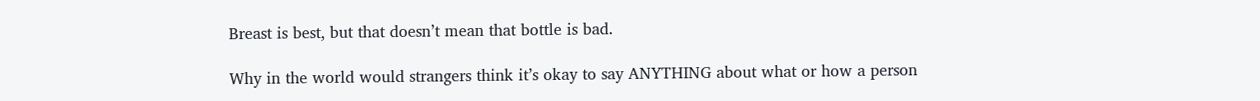Breast is best, but that doesn’t mean that bottle is bad.

Why in the world would strangers think it’s okay to say ANYTHING about what or how a person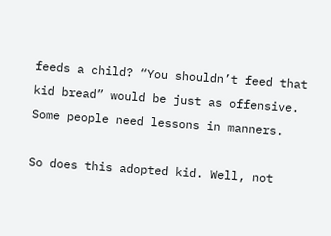feeds a child? “You shouldn’t feed that kid bread” would be just as offensive. Some people need lessons in manners.

So does this adopted kid. Well, not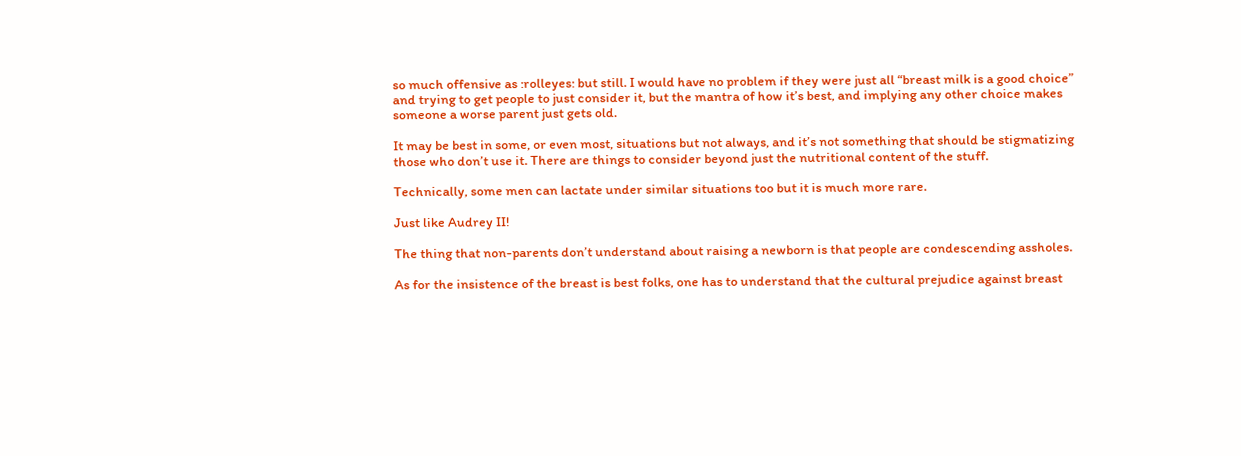so much offensive as :rolleyes: but still. I would have no problem if they were just all “breast milk is a good choice” and trying to get people to just consider it, but the mantra of how it’s best, and implying any other choice makes someone a worse parent just gets old.

It may be best in some, or even most, situations but not always, and it’s not something that should be stigmatizing those who don’t use it. There are things to consider beyond just the nutritional content of the stuff.

Technically, some men can lactate under similar situations too but it is much more rare.

Just like Audrey II!

The thing that non-parents don’t understand about raising a newborn is that people are condescending assholes.

As for the insistence of the breast is best folks, one has to understand that the cultural prejudice against breast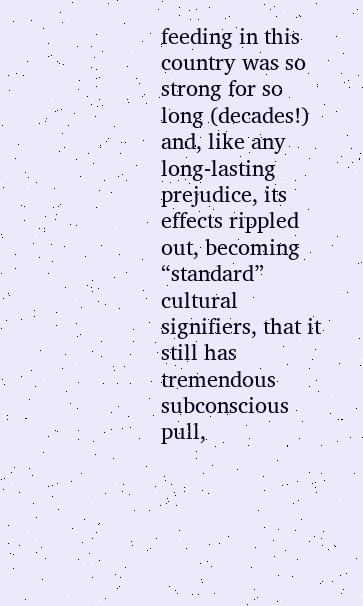feeding in this country was so strong for so long (decades!) and, like any long-lasting prejudice, its effects rippled out, becoming “standard” cultural signifiers, that it still has tremendous subconscious pull,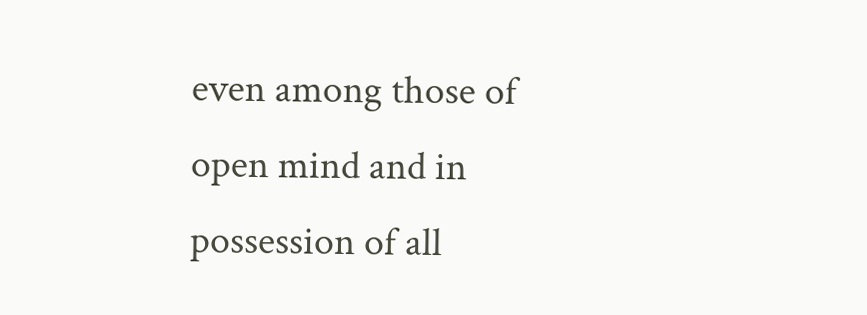even among those of open mind and in possession of all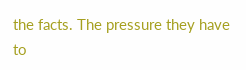the facts. The pressure they have to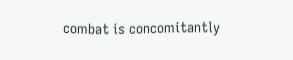combat is concomitantly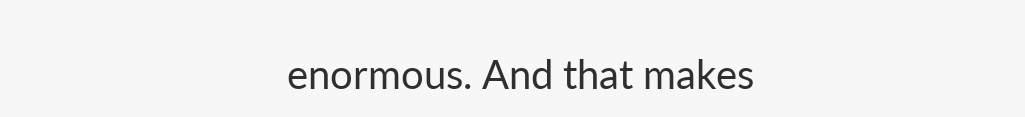enormous. And that makes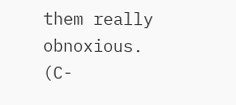them really obnoxious. (C-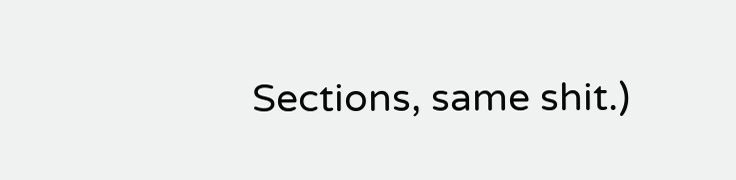Sections, same shit.)